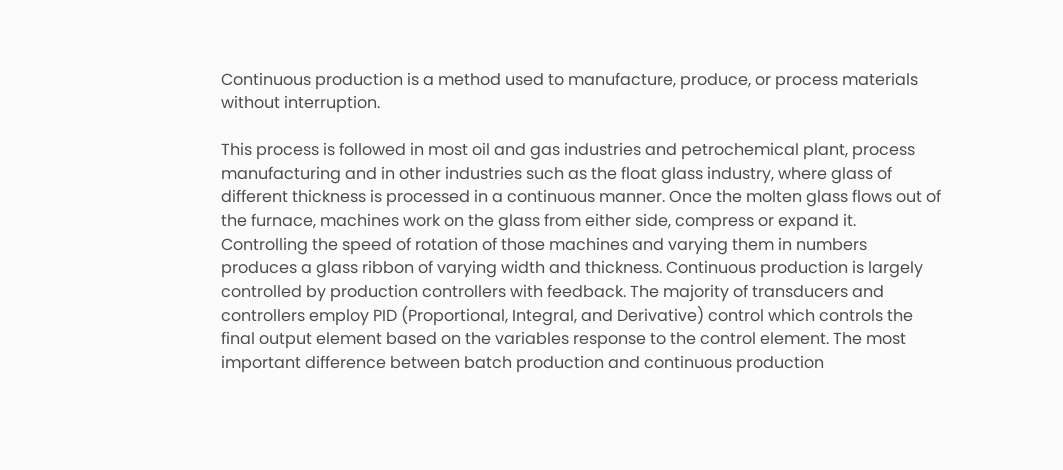Continuous production is a method used to manufacture, produce, or process materials without interruption.

This process is followed in most oil and gas industries and petrochemical plant, process manufacturing and in other industries such as the float glass industry, where glass of different thickness is processed in a continuous manner. Once the molten glass flows out of the furnace, machines work on the glass from either side, compress or expand it. Controlling the speed of rotation of those machines and varying them in numbers produces a glass ribbon of varying width and thickness. Continuous production is largely controlled by production controllers with feedback. The majority of transducers and controllers employ PID (Proportional, Integral, and Derivative) control which controls the final output element based on the variables response to the control element. The most important difference between batch production and continuous production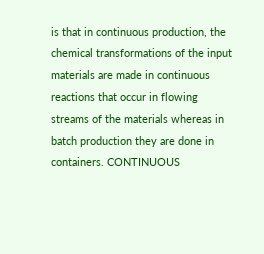is that in continuous production, the chemical transformations of the input materials are made in continuous reactions that occur in flowing streams of the materials whereas in batch production they are done in containers. CONTINUOUS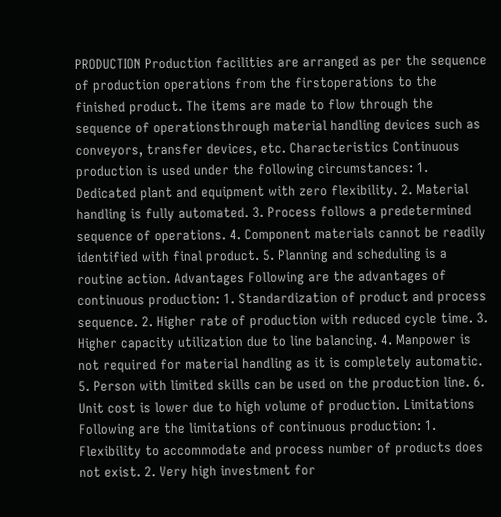PRODUCTION Production facilities are arranged as per the sequence of production operations from the firstoperations to the finished product. The items are made to flow through the sequence of operationsthrough material handling devices such as conveyors, transfer devices, etc. Characteristics Continuous production is used under the following circumstances: 1. Dedicated plant and equipment with zero flexibility. 2. Material handling is fully automated. 3. Process follows a predetermined sequence of operations. 4. Component materials cannot be readily identified with final product. 5. Planning and scheduling is a routine action. Advantages Following are the advantages of continuous production: 1. Standardization of product and process sequence. 2. Higher rate of production with reduced cycle time. 3. Higher capacity utilization due to line balancing. 4. Manpower is not required for material handling as it is completely automatic. 5. Person with limited skills can be used on the production line. 6. Unit cost is lower due to high volume of production. Limitations Following are the limitations of continuous production: 1. Flexibility to accommodate and process number of products does not exist. 2. Very high investment for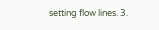setting flow lines. 3.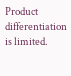Product differentiation is limited.